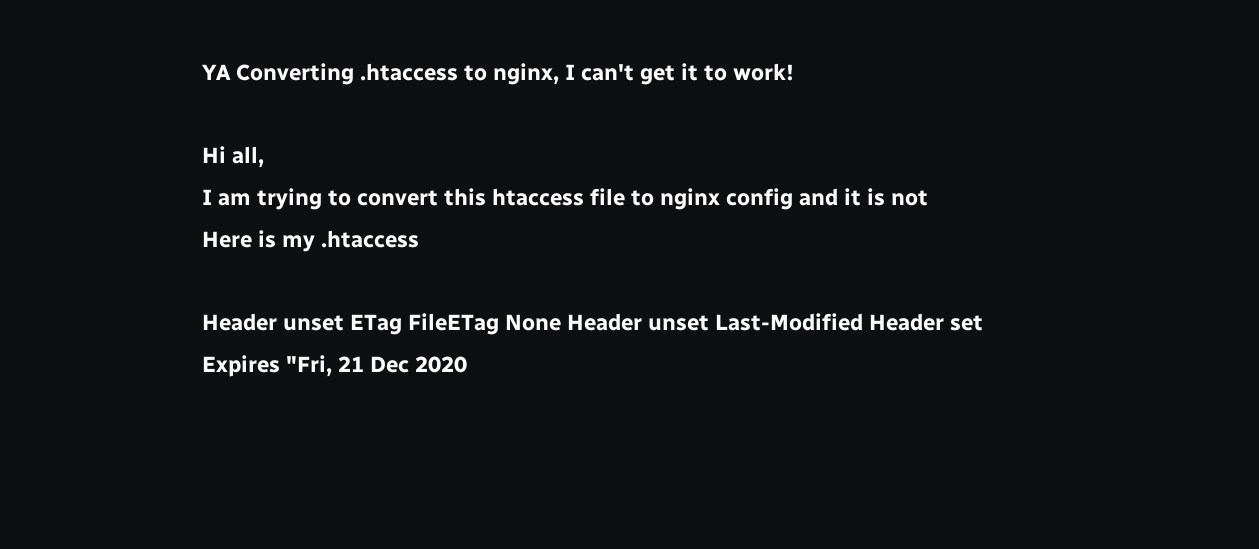YA Converting .htaccess to nginx, I can't get it to work!

Hi all,
I am trying to convert this htaccess file to nginx config and it is not
Here is my .htaccess

Header unset ETag FileETag None Header unset Last-Modified Header set Expires "Fri, 21 Dec 2020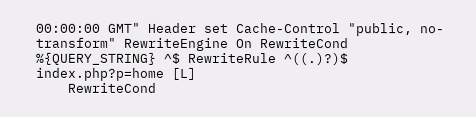00:00:00 GMT" Header set Cache-Control "public, no-transform" RewriteEngine On RewriteCond %{QUERY_STRING} ^$ RewriteRule ^((.)?)$ index.php?p=home [L]
    RewriteCond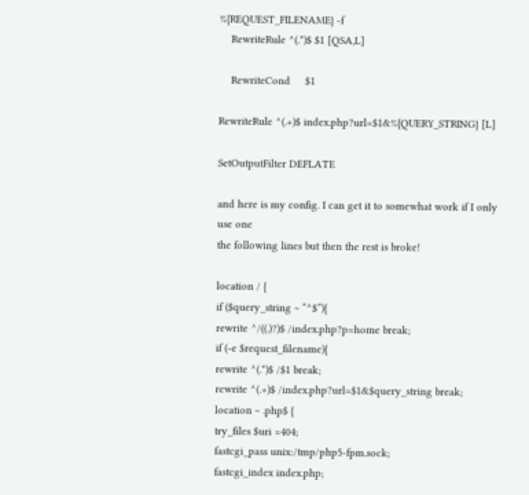%{REQUEST_FILENAME} -f
    RewriteRule ^(.*)$ $1 [QSA,L]

    RewriteCond     $1

RewriteRule ^(.+)$ index.php?url=$1&%{QUERY_STRING} [L]

SetOutputFilter DEFLATE

and here is my config. I can get it to somewhat work if I only use one
the following lines but then the rest is broke!

location / {
if ($query_string ~ “^$”){
rewrite ^/((.)?)$ /index.php?p=home break;
if (-e $request_filename){
rewrite ^(.*)$ /$1 break;
rewrite ^(.+)$ /index.php?url=$1&$query_string break;
location ~ .php$ {
try_files $uri =404;
fastcgi_pass unix:/tmp/php5-fpm.sock;
fastcgi_index index.php;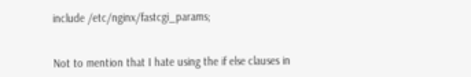include /etc/nginx/fastcgi_params;


Not to mention that I hate using the if else clauses in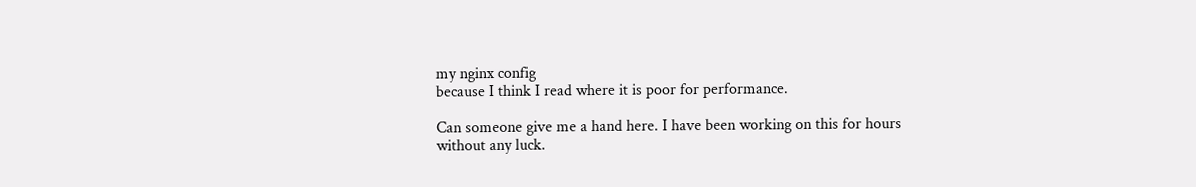my nginx config
because I think I read where it is poor for performance.

Can someone give me a hand here. I have been working on this for hours
without any luck.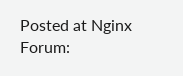Posted at Nginx Forum: